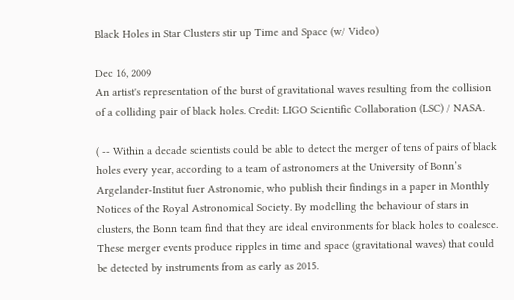Black Holes in Star Clusters stir up Time and Space (w/ Video)

Dec 16, 2009
An artist's representation of the burst of gravitational waves resulting from the collision of a colliding pair of black holes. Credit: LIGO Scientific Collaboration (LSC) / NASA.

( -- Within a decade scientists could be able to detect the merger of tens of pairs of black holes every year, according to a team of astronomers at the University of Bonn’s Argelander-Institut fuer Astronomie, who publish their findings in a paper in Monthly Notices of the Royal Astronomical Society. By modelling the behaviour of stars in clusters, the Bonn team find that they are ideal environments for black holes to coalesce. These merger events produce ripples in time and space (gravitational waves) that could be detected by instruments from as early as 2015.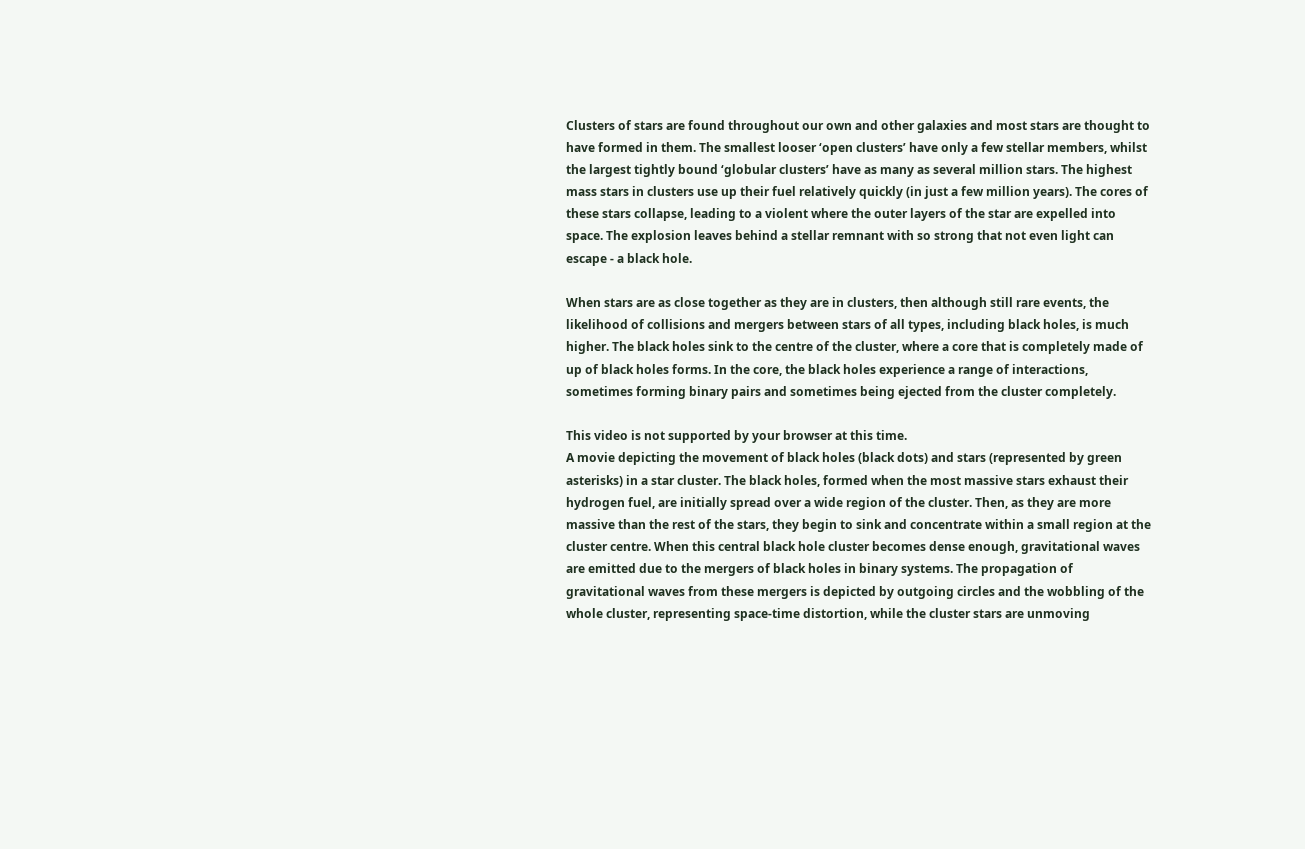Clusters of stars are found throughout our own and other galaxies and most stars are thought to have formed in them. The smallest looser ‘open clusters’ have only a few stellar members, whilst the largest tightly bound ‘globular clusters’ have as many as several million stars. The highest mass stars in clusters use up their fuel relatively quickly (in just a few million years). The cores of these stars collapse, leading to a violent where the outer layers of the star are expelled into space. The explosion leaves behind a stellar remnant with so strong that not even light can escape - a black hole.

When stars are as close together as they are in clusters, then although still rare events, the likelihood of collisions and mergers between stars of all types, including black holes, is much higher. The black holes sink to the centre of the cluster, where a core that is completely made of up of black holes forms. In the core, the black holes experience a range of interactions, sometimes forming binary pairs and sometimes being ejected from the cluster completely.

This video is not supported by your browser at this time.
A movie depicting the movement of black holes (black dots) and stars (represented by green asterisks) in a star cluster. The black holes, formed when the most massive stars exhaust their hydrogen fuel, are initially spread over a wide region of the cluster. Then, as they are more massive than the rest of the stars, they begin to sink and concentrate within a small region at the cluster centre. When this central black hole cluster becomes dense enough, gravitational waves are emitted due to the mergers of black holes in binary systems. The propagation of gravitational waves from these mergers is depicted by outgoing circles and the wobbling of the whole cluster, representing space-time distortion, while the cluster stars are unmoving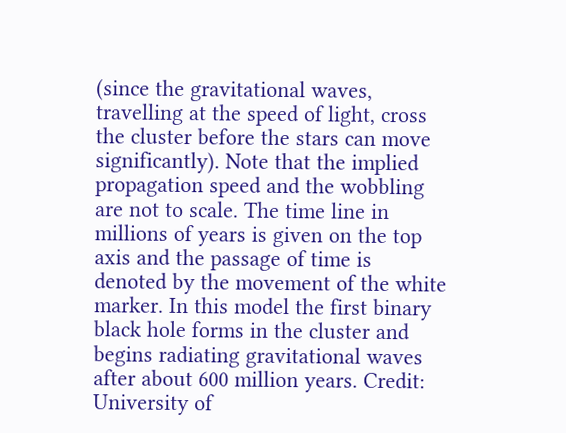(since the gravitational waves, travelling at the speed of light, cross the cluster before the stars can move significantly). Note that the implied propagation speed and the wobbling are not to scale. The time line in millions of years is given on the top axis and the passage of time is denoted by the movement of the white marker. In this model the first binary black hole forms in the cluster and begins radiating gravitational waves after about 600 million years. Credit: University of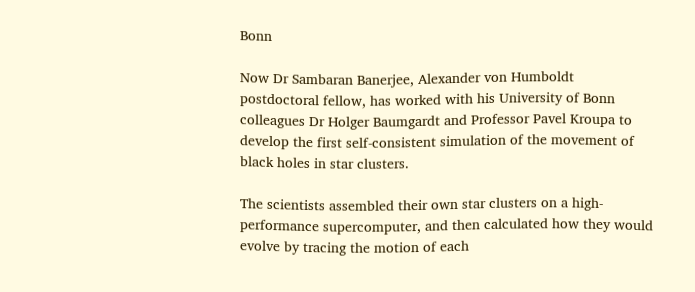Bonn

Now Dr Sambaran Banerjee, Alexander von Humboldt postdoctoral fellow, has worked with his University of Bonn colleagues Dr Holger Baumgardt and Professor Pavel Kroupa to develop the first self-consistent simulation of the movement of black holes in star clusters.

The scientists assembled their own star clusters on a high-performance supercomputer, and then calculated how they would evolve by tracing the motion of each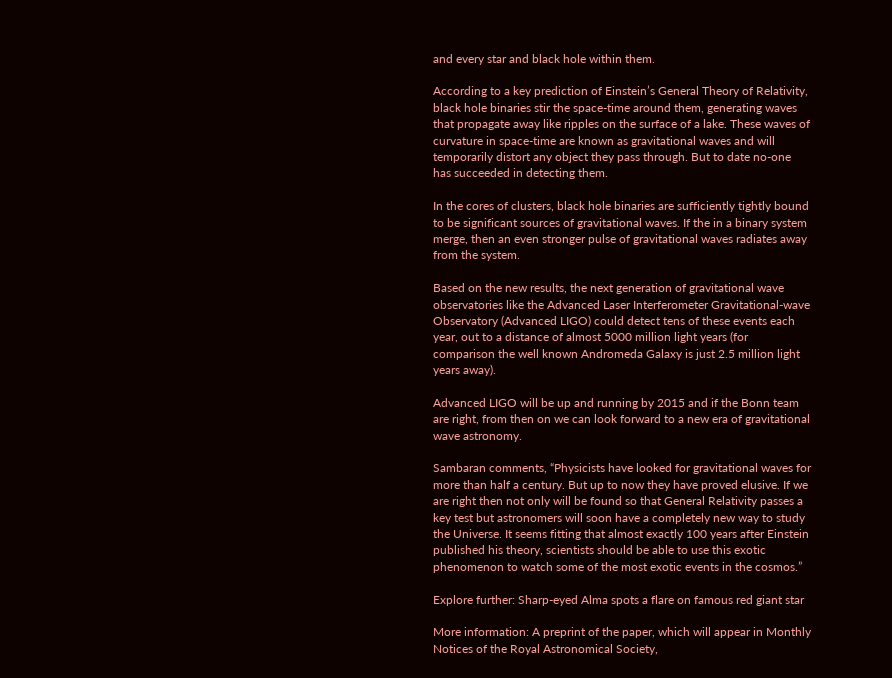and every star and black hole within them.

According to a key prediction of Einstein’s General Theory of Relativity, black hole binaries stir the space-time around them, generating waves that propagate away like ripples on the surface of a lake. These waves of curvature in space-time are known as gravitational waves and will temporarily distort any object they pass through. But to date no-one has succeeded in detecting them.

In the cores of clusters, black hole binaries are sufficiently tightly bound to be significant sources of gravitational waves. If the in a binary system merge, then an even stronger pulse of gravitational waves radiates away from the system.

Based on the new results, the next generation of gravitational wave observatories like the Advanced Laser Interferometer Gravitational-wave Observatory (Advanced LIGO) could detect tens of these events each year, out to a distance of almost 5000 million light years (for comparison the well known Andromeda Galaxy is just 2.5 million light years away).

Advanced LIGO will be up and running by 2015 and if the Bonn team are right, from then on we can look forward to a new era of gravitational wave astronomy.

Sambaran comments, “Physicists have looked for gravitational waves for more than half a century. But up to now they have proved elusive. If we are right then not only will be found so that General Relativity passes a key test but astronomers will soon have a completely new way to study the Universe. It seems fitting that almost exactly 100 years after Einstein published his theory, scientists should be able to use this exotic phenomenon to watch some of the most exotic events in the cosmos.”

Explore further: Sharp-eyed Alma spots a flare on famous red giant star

More information: A preprint of the paper, which will appear in Monthly Notices of the Royal Astronomical Society,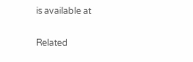is available at

Related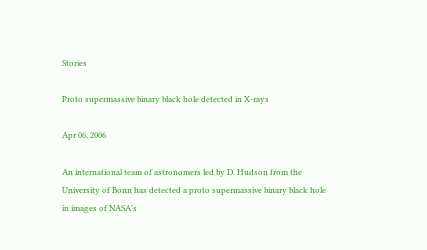Stories

Proto supermassive binary black hole detected in X-rays

Apr 06, 2006

An international team of astronomers led by D. Hudson from the University of Bonn has detected a proto supermassive binary black hole in images of NASA's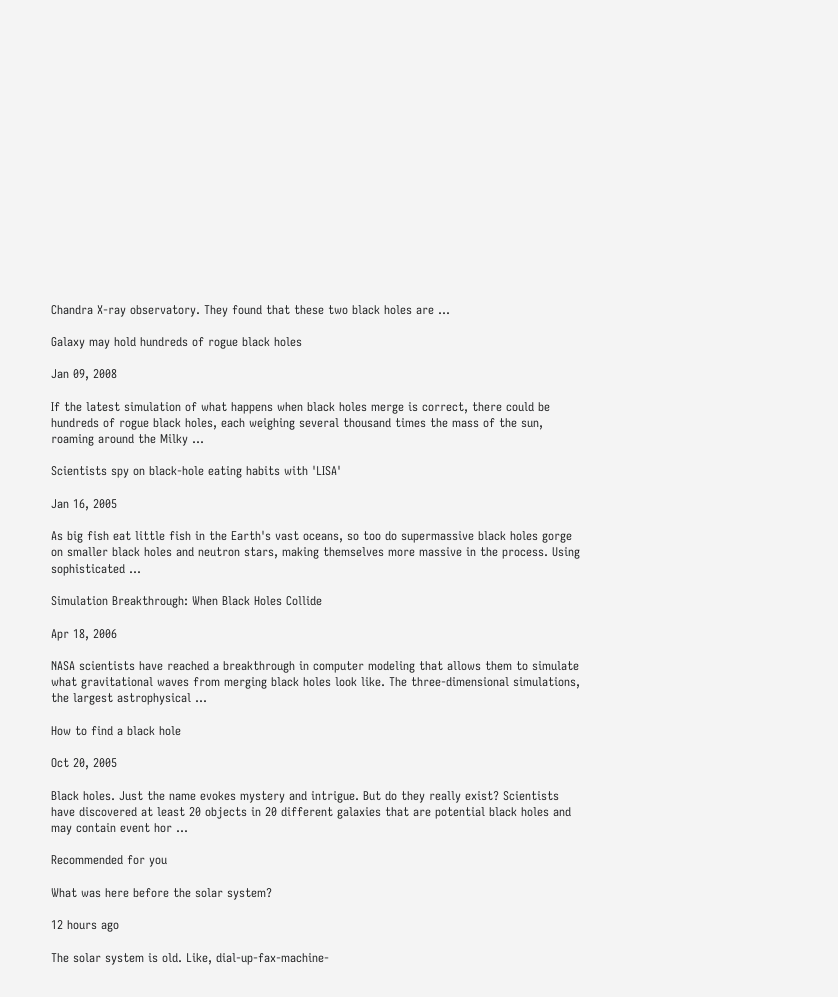Chandra X-ray observatory. They found that these two black holes are ...

Galaxy may hold hundreds of rogue black holes

Jan 09, 2008

If the latest simulation of what happens when black holes merge is correct, there could be hundreds of rogue black holes, each weighing several thousand times the mass of the sun, roaming around the Milky ...

Scientists spy on black-hole eating habits with 'LISA'

Jan 16, 2005

As big fish eat little fish in the Earth's vast oceans, so too do supermassive black holes gorge on smaller black holes and neutron stars, making themselves more massive in the process. Using sophisticated ...

Simulation Breakthrough: When Black Holes Collide

Apr 18, 2006

NASA scientists have reached a breakthrough in computer modeling that allows them to simulate what gravitational waves from merging black holes look like. The three-dimensional simulations, the largest astrophysical ...

How to find a black hole

Oct 20, 2005

Black holes. Just the name evokes mystery and intrigue. But do they really exist? Scientists have discovered at least 20 objects in 20 different galaxies that are potential black holes and may contain event hor ...

Recommended for you

What was here before the solar system?

12 hours ago

The solar system is old. Like, dial-up-fax-machine-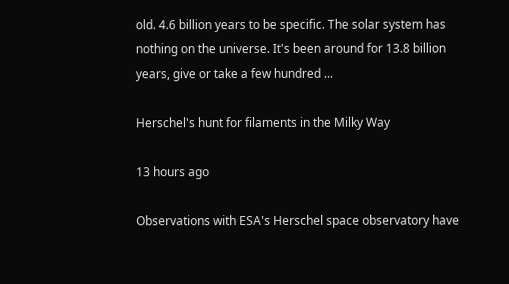old. 4.6 billion years to be specific. The solar system has nothing on the universe. It's been around for 13.8 billion years, give or take a few hundred ...

Herschel's hunt for filaments in the Milky Way

13 hours ago

Observations with ESA's Herschel space observatory have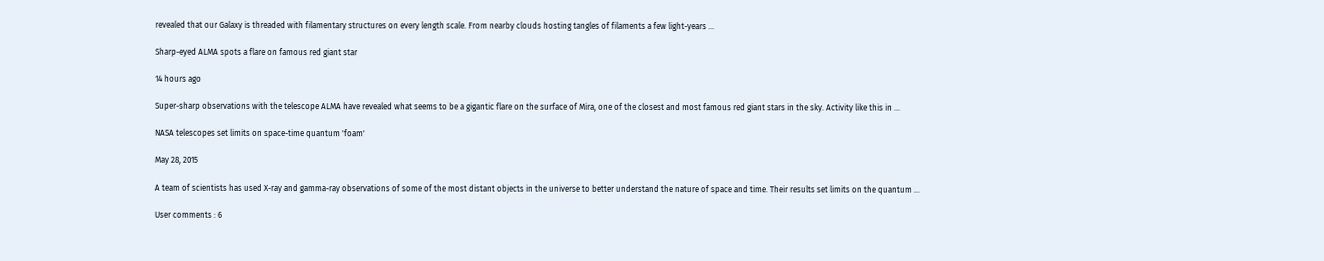revealed that our Galaxy is threaded with filamentary structures on every length scale. From nearby clouds hosting tangles of filaments a few light-years ...

Sharp-eyed ALMA spots a flare on famous red giant star

14 hours ago

Super-sharp observations with the telescope ALMA have revealed what seems to be a gigantic flare on the surface of Mira, one of the closest and most famous red giant stars in the sky. Activity like this in ...

NASA telescopes set limits on space-time quantum 'foam'

May 28, 2015

A team of scientists has used X-ray and gamma-ray observations of some of the most distant objects in the universe to better understand the nature of space and time. Their results set limits on the quantum ...

User comments : 6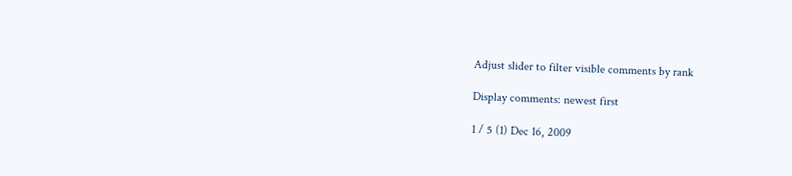Adjust slider to filter visible comments by rank

Display comments: newest first

1 / 5 (1) Dec 16, 2009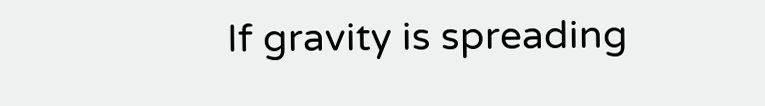If gravity is spreading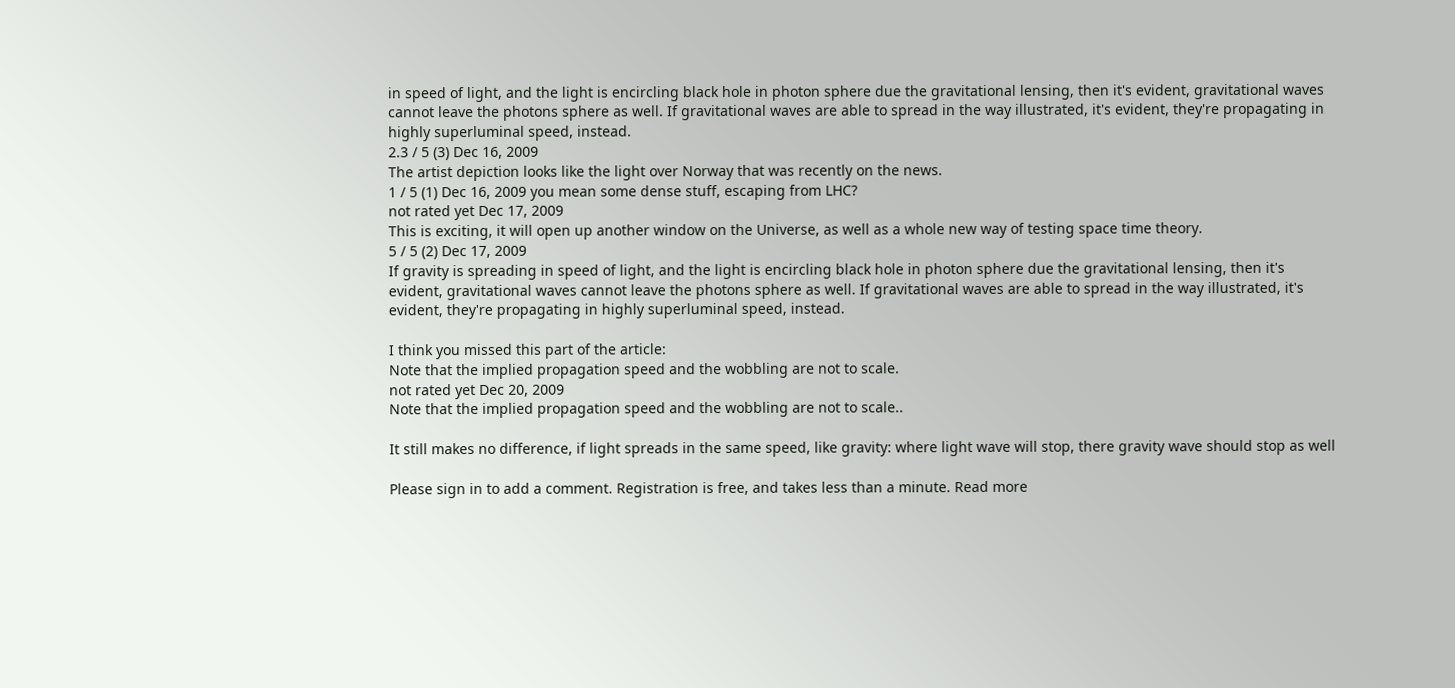in speed of light, and the light is encircling black hole in photon sphere due the gravitational lensing, then it's evident, gravitational waves cannot leave the photons sphere as well. If gravitational waves are able to spread in the way illustrated, it's evident, they're propagating in highly superluminal speed, instead.
2.3 / 5 (3) Dec 16, 2009
The artist depiction looks like the light over Norway that was recently on the news.
1 / 5 (1) Dec 16, 2009 you mean some dense stuff, escaping from LHC?
not rated yet Dec 17, 2009
This is exciting, it will open up another window on the Universe, as well as a whole new way of testing space time theory.
5 / 5 (2) Dec 17, 2009
If gravity is spreading in speed of light, and the light is encircling black hole in photon sphere due the gravitational lensing, then it's evident, gravitational waves cannot leave the photons sphere as well. If gravitational waves are able to spread in the way illustrated, it's evident, they're propagating in highly superluminal speed, instead.

I think you missed this part of the article:
Note that the implied propagation speed and the wobbling are not to scale.
not rated yet Dec 20, 2009
Note that the implied propagation speed and the wobbling are not to scale..

It still makes no difference, if light spreads in the same speed, like gravity: where light wave will stop, there gravity wave should stop as well

Please sign in to add a comment. Registration is free, and takes less than a minute. Read more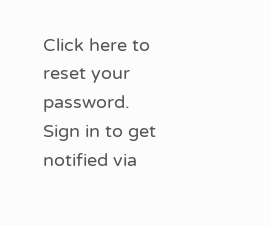Click here to reset your password.
Sign in to get notified via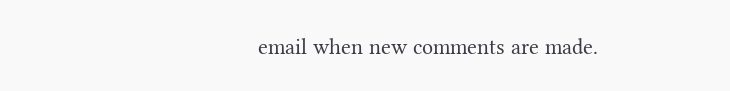email when new comments are made.